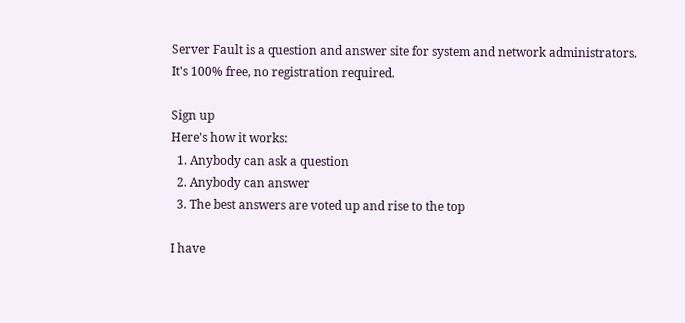Server Fault is a question and answer site for system and network administrators. It's 100% free, no registration required.

Sign up
Here's how it works:
  1. Anybody can ask a question
  2. Anybody can answer
  3. The best answers are voted up and rise to the top

I have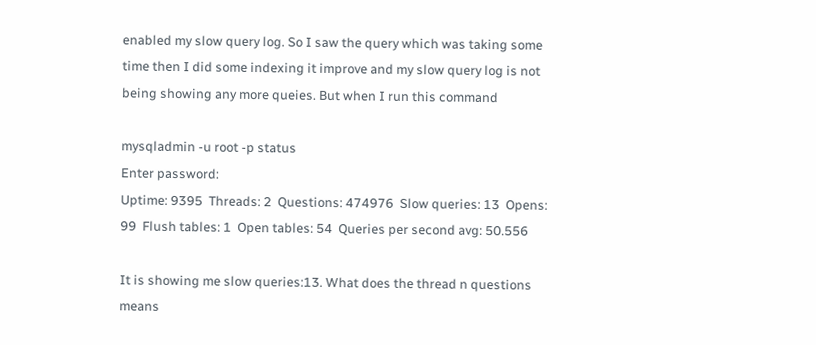enabled my slow query log. So I saw the query which was taking some time then I did some indexing it improve and my slow query log is not being showing any more queies. But when I run this command

mysqladmin -u root -p status
Enter password:
Uptime: 9395  Threads: 2  Questions: 474976  Slow queries: 13  Opens: 99  Flush tables: 1  Open tables: 54  Queries per second avg: 50.556

It is showing me slow queries:13. What does the thread n questions means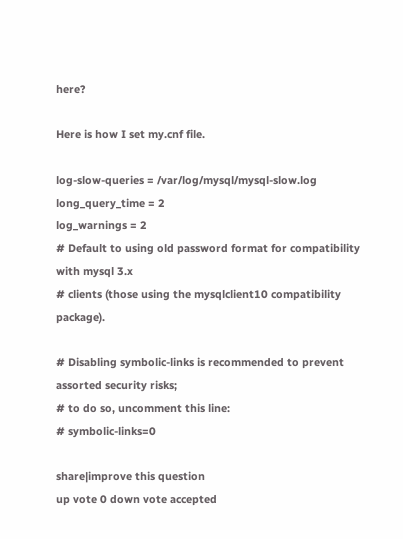here?

Here is how I set my.cnf file.

log-slow-queries = /var/log/mysql/mysql-slow.log
long_query_time = 2
log_warnings = 2
# Default to using old password format for compatibility with mysql 3.x
# clients (those using the mysqlclient10 compatibility package).

# Disabling symbolic-links is recommended to prevent assorted security risks;
# to do so, uncomment this line:
# symbolic-links=0

share|improve this question
up vote 0 down vote accepted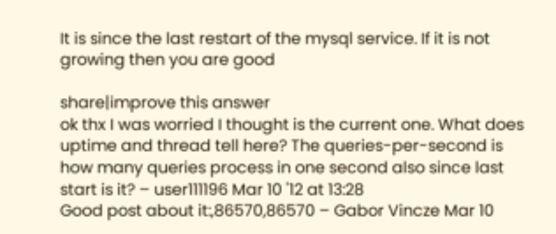It is since the last restart of the mysql service. If it is not growing then you are good

share|improve this answer
ok thx I was worried I thought is the current one. What does uptime and thread tell here? The queries-per-second is how many queries process in one second also since last start is it? – user111196 Mar 10 '12 at 13:28
Good post about it:,86570,86570 – Gabor Vincze Mar 10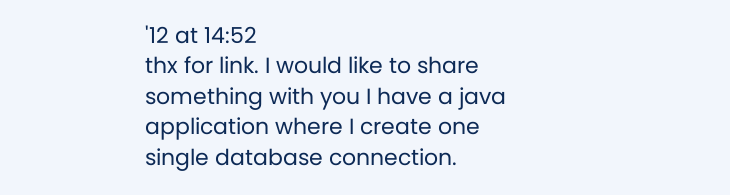'12 at 14:52
thx for link. I would like to share something with you I have a java application where I create one single database connection.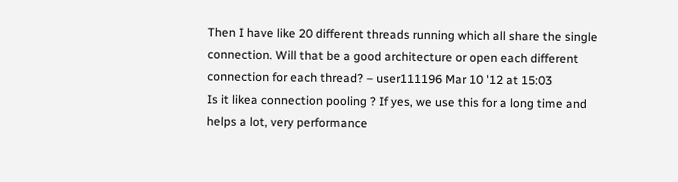Then I have like 20 different threads running which all share the single connection. Will that be a good architecture or open each different connection for each thread? – user111196 Mar 10 '12 at 15:03
Is it likea connection pooling ? If yes, we use this for a long time and helps a lot, very performance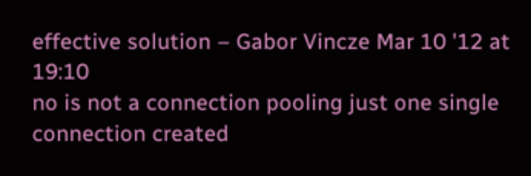effective solution – Gabor Vincze Mar 10 '12 at 19:10
no is not a connection pooling just one single connection created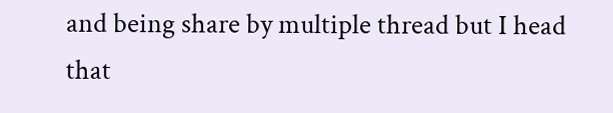and being share by multiple thread but I head that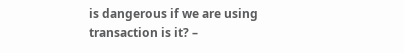is dangerous if we are using transaction is it? –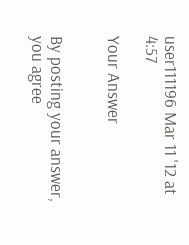user111196 Mar 11 '12 at 4:57

Your Answer


By posting your answer, you agree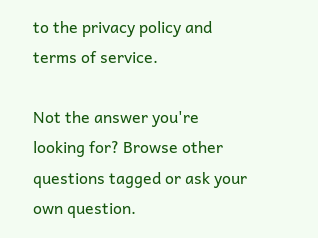to the privacy policy and terms of service.

Not the answer you're looking for? Browse other questions tagged or ask your own question.